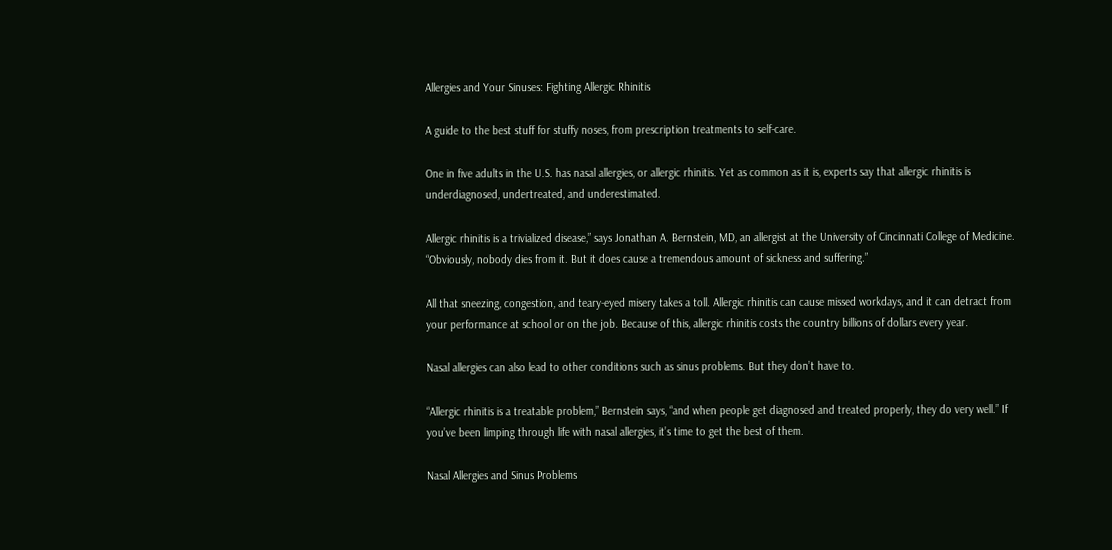Allergies and Your Sinuses: Fighting Allergic Rhinitis

A guide to the best stuff for stuffy noses, from prescription treatments to self-care.

One in five adults in the U.S. has nasal allergies, or allergic rhinitis. Yet as common as it is, experts say that allergic rhinitis is underdiagnosed, undertreated, and underestimated.

Allergic rhinitis is a trivialized disease,” says Jonathan A. Bernstein, MD, an allergist at the University of Cincinnati College of Medicine. “Obviously, nobody dies from it. But it does cause a tremendous amount of sickness and suffering.”

All that sneezing, congestion, and teary-eyed misery takes a toll. Allergic rhinitis can cause missed workdays, and it can detract from your performance at school or on the job. Because of this, allergic rhinitis costs the country billions of dollars every year.

Nasal allergies can also lead to other conditions such as sinus problems. But they don’t have to.

“Allergic rhinitis is a treatable problem,” Bernstein says, “and when people get diagnosed and treated properly, they do very well.” If you’ve been limping through life with nasal allergies, it’s time to get the best of them.

Nasal Allergies and Sinus Problems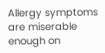Allergy symptoms are miserable enough on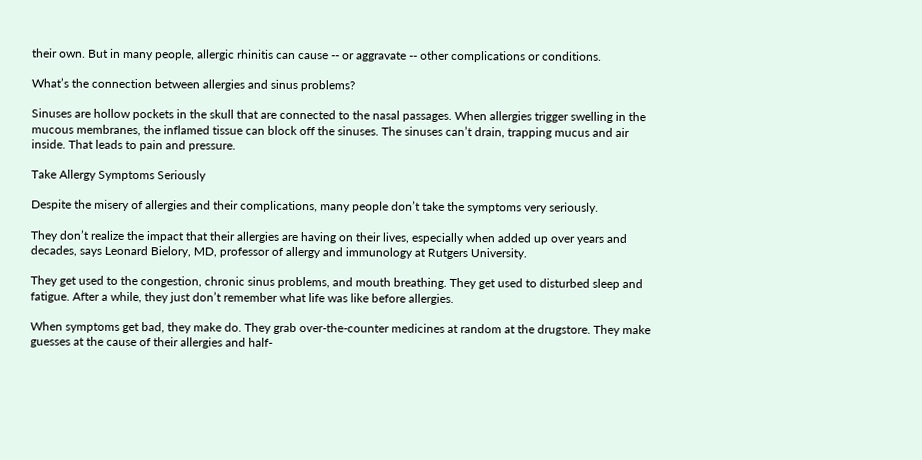their own. But in many people, allergic rhinitis can cause -- or aggravate -- other complications or conditions.

What’s the connection between allergies and sinus problems?

Sinuses are hollow pockets in the skull that are connected to the nasal passages. When allergies trigger swelling in the mucous membranes, the inflamed tissue can block off the sinuses. The sinuses can’t drain, trapping mucus and air inside. That leads to pain and pressure.

Take Allergy Symptoms Seriously

Despite the misery of allergies and their complications, many people don’t take the symptoms very seriously.

They don’t realize the impact that their allergies are having on their lives, especially when added up over years and decades, says Leonard Bielory, MD, professor of allergy and immunology at Rutgers University.

They get used to the congestion, chronic sinus problems, and mouth breathing. They get used to disturbed sleep and fatigue. After a while, they just don’t remember what life was like before allergies.

When symptoms get bad, they make do. They grab over-the-counter medicines at random at the drugstore. They make guesses at the cause of their allergies and half-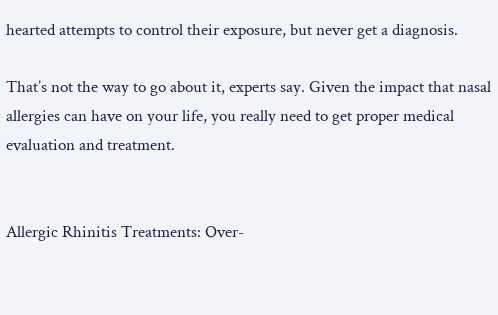hearted attempts to control their exposure, but never get a diagnosis.

That’s not the way to go about it, experts say. Given the impact that nasal allergies can have on your life, you really need to get proper medical evaluation and treatment.


Allergic Rhinitis Treatments: Over-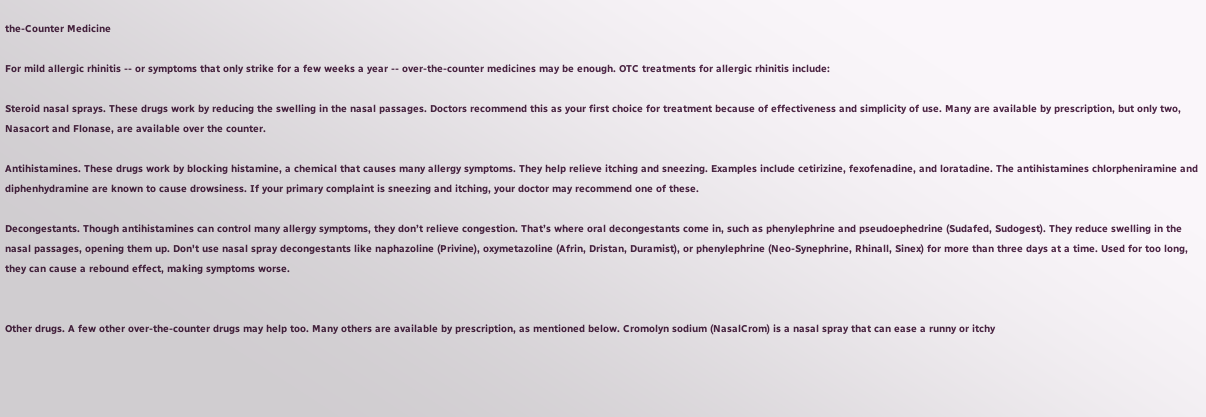the-Counter Medicine

For mild allergic rhinitis -- or symptoms that only strike for a few weeks a year -- over-the-counter medicines may be enough. OTC treatments for allergic rhinitis include:

Steroid nasal sprays. These drugs work by reducing the swelling in the nasal passages. Doctors recommend this as your first choice for treatment because of effectiveness and simplicity of use. Many are available by prescription, but only two, Nasacort and Flonase, are available over the counter.

Antihistamines. These drugs work by blocking histamine, a chemical that causes many allergy symptoms. They help relieve itching and sneezing. Examples include cetirizine, fexofenadine, and loratadine. The antihistamines chlorpheniramine and diphenhydramine are known to cause drowsiness. If your primary complaint is sneezing and itching, your doctor may recommend one of these.

Decongestants. Though antihistamines can control many allergy symptoms, they don’t relieve congestion. That’s where oral decongestants come in, such as phenylephrine and pseudoephedrine (Sudafed, Sudogest). They reduce swelling in the nasal passages, opening them up. Don't use nasal spray decongestants like naphazoline (Privine), oxymetazoline (Afrin, Dristan, Duramist), or phenylephrine (Neo-Synephrine, Rhinall, Sinex) for more than three days at a time. Used for too long, they can cause a rebound effect, making symptoms worse.


Other drugs. A few other over-the-counter drugs may help too. Many others are available by prescription, as mentioned below. Cromolyn sodium (NasalCrom) is a nasal spray that can ease a runny or itchy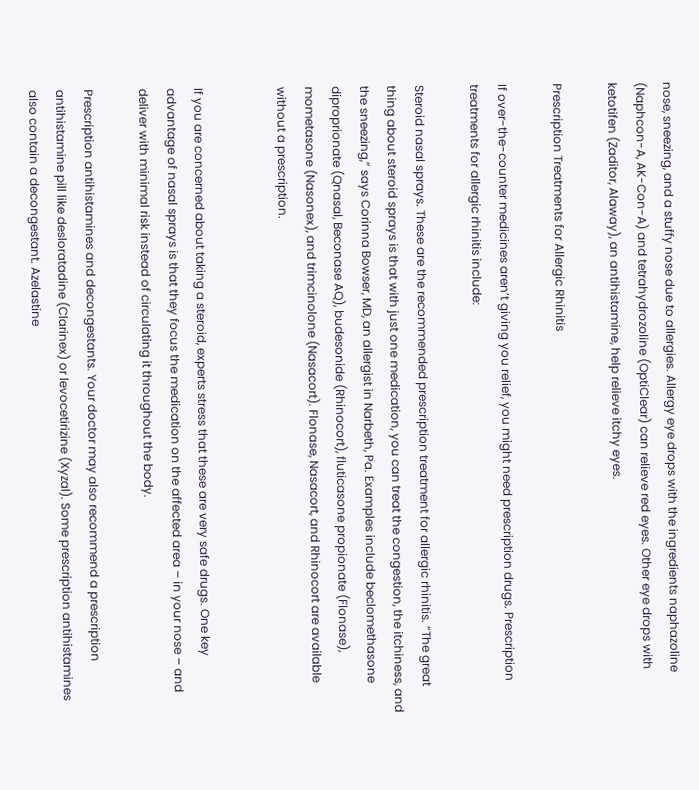nose, sneezing, and a stuffy nose due to allergies. Allergy eye drops with the ingredients naphazoline (Naphcon-A, AK-Con-A) and tetrahydrozoline (OptiClear) can relieve red eyes. Other eye drops with ketotifen (Zaditor, Alaway), an antihistamine, help relieve itchy eyes.

Prescription Treatments for Allergic Rhinitis

If over-the-counter medicines aren’t giving you relief, you might need prescription drugs. Prescription treatments for allergic rhinitis include:

Steroid nasal sprays. These are the recommended prescription treatment for allergic rhinitis. “The great thing about steroid sprays is that with just one medication, you can treat the congestion, the itchiness, and the sneezing,” says Corinna Bowser, MD, an allergist in Narbeth, Pa. Examples include beclomethasone diproprionate (Qnasal, Beconase AQ), budesonide (Rhinocort), fluticasone propionate (Flonase), mometasone (Nasonex), and trimcinolone (Nasacort). Flonase, Nasacort, and Rhinocort are available without a prescription.


If you are concerned about taking a steroid, experts stress that these are very safe drugs. One key advantage of nasal sprays is that they focus the medication on the affected area – in your nose – and deliver with minimal risk instead of circulating it throughout the body.

Prescription antihistamines and decongestants. Your doctor may also recommend a prescription antihistamine pill like desloratadine (Clarinex) or levocetirizine (Xyzal). Some prescription antihistamines also contain a decongestant. Azelastine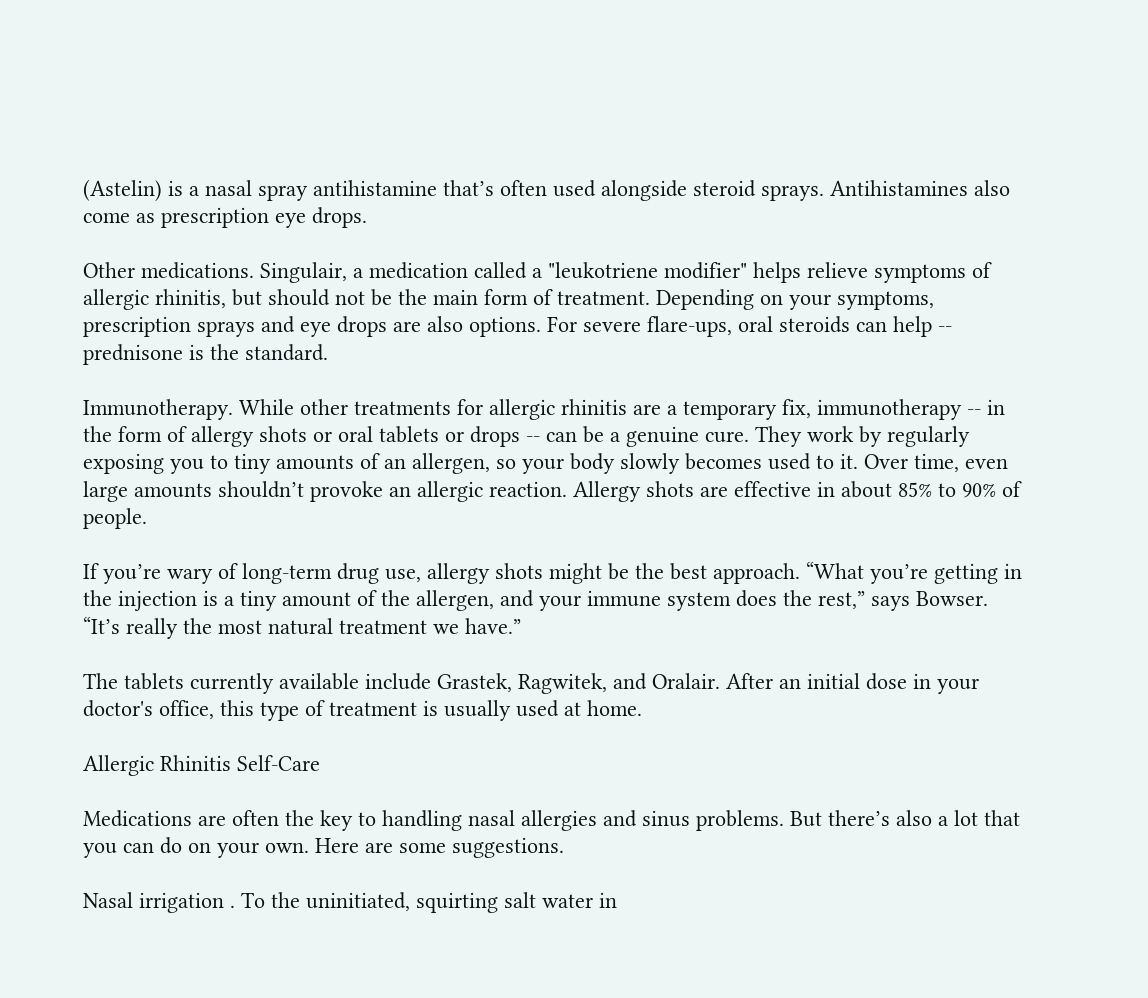(Astelin) is a nasal spray antihistamine that’s often used alongside steroid sprays. Antihistamines also come as prescription eye drops.

Other medications. Singulair, a medication called a "leukotriene modifier" helps relieve symptoms of allergic rhinitis, but should not be the main form of treatment. Depending on your symptoms, prescription sprays and eye drops are also options. For severe flare-ups, oral steroids can help -- prednisone is the standard.

Immunotherapy. While other treatments for allergic rhinitis are a temporary fix, immunotherapy -- in the form of allergy shots or oral tablets or drops -- can be a genuine cure. They work by regularly exposing you to tiny amounts of an allergen, so your body slowly becomes used to it. Over time, even large amounts shouldn’t provoke an allergic reaction. Allergy shots are effective in about 85% to 90% of people.

If you’re wary of long-term drug use, allergy shots might be the best approach. “What you’re getting in the injection is a tiny amount of the allergen, and your immune system does the rest,” says Bowser. “It’s really the most natural treatment we have.”

The tablets currently available include Grastek, Ragwitek, and Oralair. After an initial dose in your doctor's office, this type of treatment is usually used at home.

Allergic Rhinitis Self-Care

Medications are often the key to handling nasal allergies and sinus problems. But there’s also a lot that you can do on your own. Here are some suggestions.

Nasal irrigation . To the uninitiated, squirting salt water in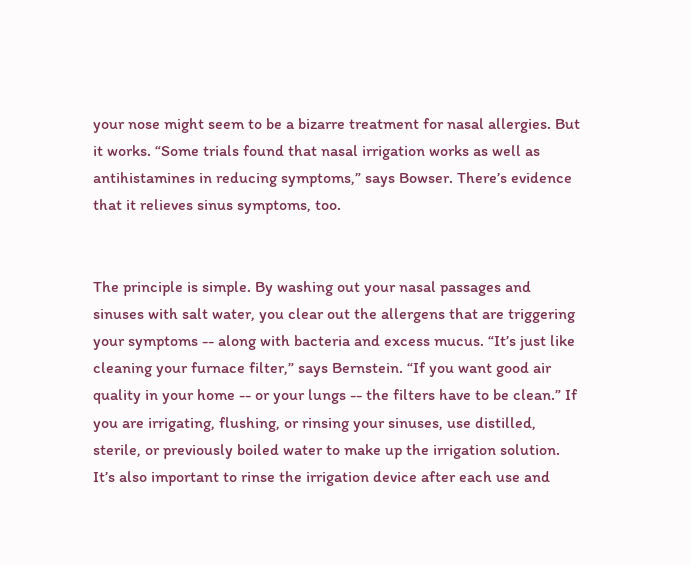your nose might seem to be a bizarre treatment for nasal allergies. But it works. “Some trials found that nasal irrigation works as well as antihistamines in reducing symptoms,” says Bowser. There’s evidence that it relieves sinus symptoms, too.


The principle is simple. By washing out your nasal passages and sinuses with salt water, you clear out the allergens that are triggering your symptoms -- along with bacteria and excess mucus. “It’s just like cleaning your furnace filter,” says Bernstein. “If you want good air quality in your home -- or your lungs -- the filters have to be clean.” If you are irrigating, flushing, or rinsing your sinuses, use distilled, sterile, or previously boiled water to make up the irrigation solution. It’s also important to rinse the irrigation device after each use and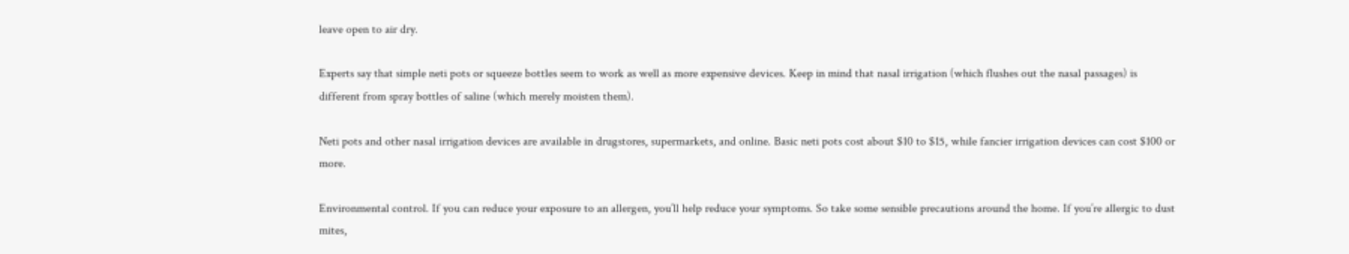leave open to air dry.

Experts say that simple neti pots or squeeze bottles seem to work as well as more expensive devices. Keep in mind that nasal irrigation (which flushes out the nasal passages) is different from spray bottles of saline (which merely moisten them).

Neti pots and other nasal irrigation devices are available in drugstores, supermarkets, and online. Basic neti pots cost about $10 to $15, while fancier irrigation devices can cost $100 or more.

Environmental control. If you can reduce your exposure to an allergen, you’ll help reduce your symptoms. So take some sensible precautions around the home. If you’re allergic to dust mites,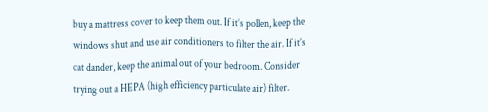buy a mattress cover to keep them out. If it’s pollen, keep the windows shut and use air conditioners to filter the air. If it’s cat dander, keep the animal out of your bedroom. Consider trying out a HEPA (high efficiency particulate air) filter.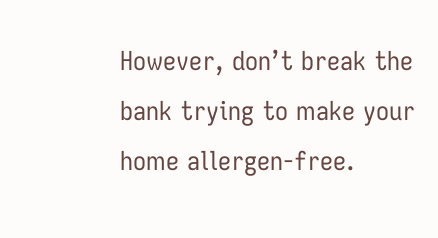However, don’t break the bank trying to make your home allergen-free.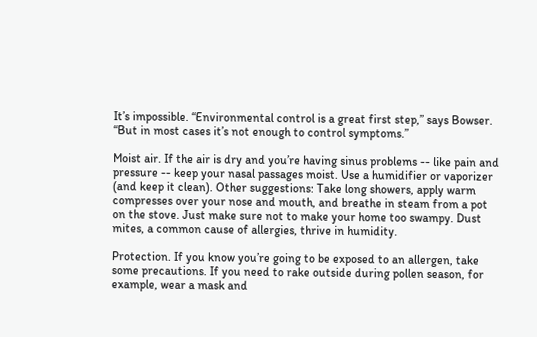It’s impossible. “Environmental control is a great first step,” says Bowser. “But in most cases it’s not enough to control symptoms.”

Moist air. If the air is dry and you’re having sinus problems -- like pain and pressure -- keep your nasal passages moist. Use a humidifier or vaporizer (and keep it clean). Other suggestions: Take long showers, apply warm compresses over your nose and mouth, and breathe in steam from a pot on the stove. Just make sure not to make your home too swampy. Dust mites, a common cause of allergies, thrive in humidity.

Protection. If you know you’re going to be exposed to an allergen, take some precautions. If you need to rake outside during pollen season, for example, wear a mask and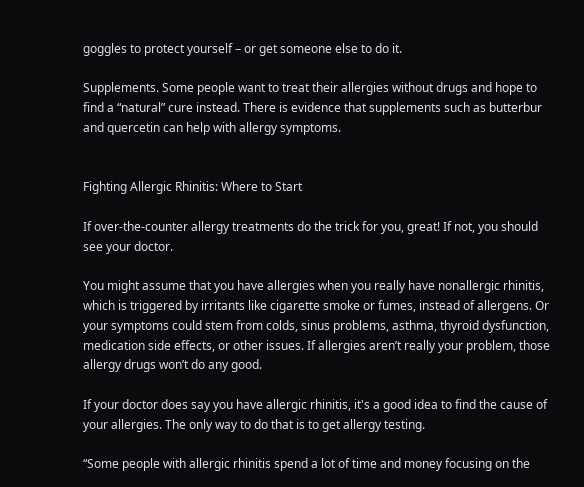goggles to protect yourself – or get someone else to do it.

Supplements. Some people want to treat their allergies without drugs and hope to find a “natural” cure instead. There is evidence that supplements such as butterbur and quercetin can help with allergy symptoms.


Fighting Allergic Rhinitis: Where to Start

If over-the-counter allergy treatments do the trick for you, great! If not, you should see your doctor.

You might assume that you have allergies when you really have nonallergic rhinitis, which is triggered by irritants like cigarette smoke or fumes, instead of allergens. Or your symptoms could stem from colds, sinus problems, asthma, thyroid dysfunction, medication side effects, or other issues. If allergies aren’t really your problem, those allergy drugs won’t do any good.

If your doctor does say you have allergic rhinitis, it's a good idea to find the cause of your allergies. The only way to do that is to get allergy testing.

“Some people with allergic rhinitis spend a lot of time and money focusing on the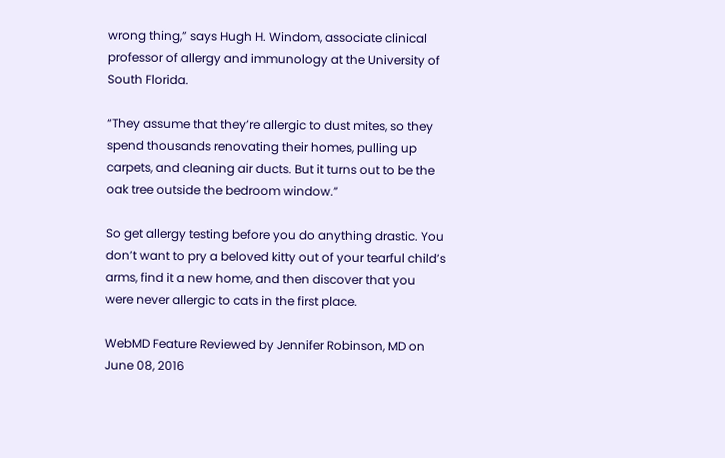wrong thing,” says Hugh H. Windom, associate clinical professor of allergy and immunology at the University of South Florida.

“They assume that they’re allergic to dust mites, so they spend thousands renovating their homes, pulling up carpets, and cleaning air ducts. But it turns out to be the oak tree outside the bedroom window.”

So get allergy testing before you do anything drastic. You don’t want to pry a beloved kitty out of your tearful child’s arms, find it a new home, and then discover that you were never allergic to cats in the first place.

WebMD Feature Reviewed by Jennifer Robinson, MD on June 08, 2016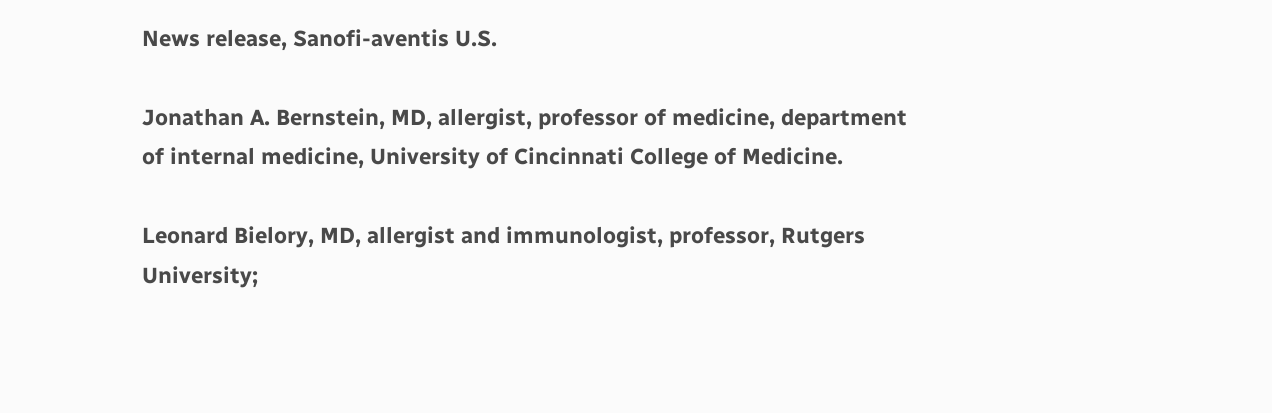News release, Sanofi-aventis U.S.

Jonathan A. Bernstein, MD, allergist, professor of medicine, department of internal medicine, University of Cincinnati College of Medicine.

Leonard Bielory, MD, allergist and immunologist, professor, Rutgers University;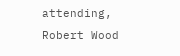attending, Robert Wood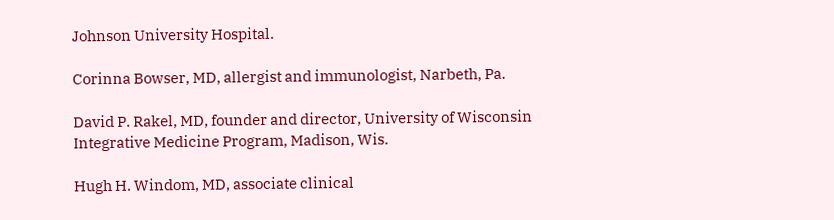Johnson University Hospital.

Corinna Bowser, MD, allergist and immunologist, Narbeth, Pa.

David P. Rakel, MD, founder and director, University of Wisconsin Integrative Medicine Program, Madison, Wis.

Hugh H. Windom, MD, associate clinical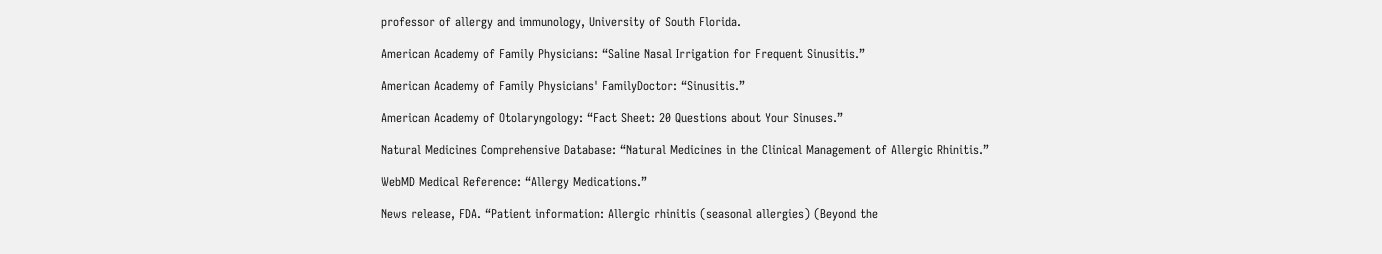professor of allergy and immunology, University of South Florida.

American Academy of Family Physicians: “Saline Nasal Irrigation for Frequent Sinusitis.”

American Academy of Family Physicians' FamilyDoctor: “Sinusitis.”

American Academy of Otolaryngology: “Fact Sheet: 20 Questions about Your Sinuses.”

Natural Medicines Comprehensive Database: “Natural Medicines in the Clinical Management of Allergic Rhinitis.”

WebMD Medical Reference: “Allergy Medications.”

News release, FDA. “Patient information: Allergic rhinitis (seasonal allergies) (Beyond the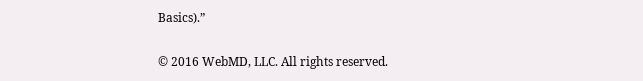Basics).”

© 2016 WebMD, LLC. All rights reserved.